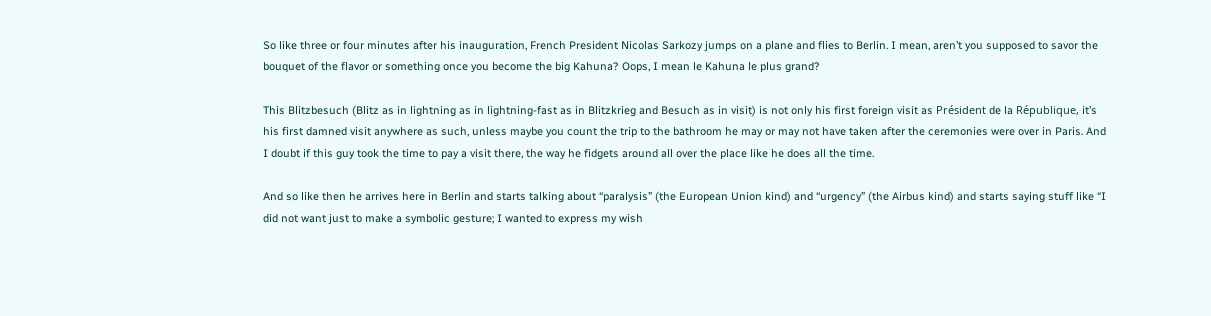So like three or four minutes after his inauguration, French President Nicolas Sarkozy jumps on a plane and flies to Berlin. I mean, aren’t you supposed to savor the bouquet of the flavor or something once you become the big Kahuna? Oops, I mean le Kahuna le plus grand?

This Blitzbesuch (Blitz as in lightning as in lightning-fast as in Blitzkrieg and Besuch as in visit) is not only his first foreign visit as Président de la République, it’s his first damned visit anywhere as such, unless maybe you count the trip to the bathroom he may or may not have taken after the ceremonies were over in Paris. And I doubt if this guy took the time to pay a visit there, the way he fidgets around all over the place like he does all the time.

And so like then he arrives here in Berlin and starts talking about “paralysis” (the European Union kind) and “urgency” (the Airbus kind) and starts saying stuff like “I did not want just to make a symbolic gesture; I wanted to express my wish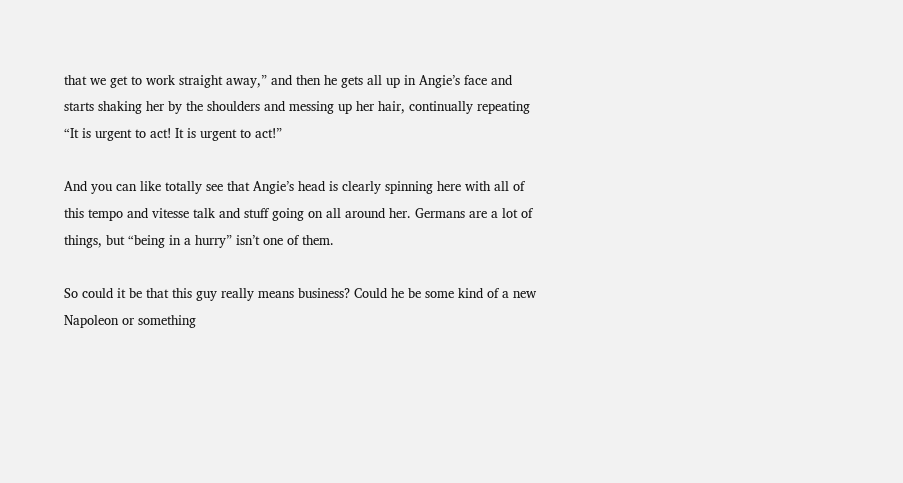that we get to work straight away,” and then he gets all up in Angie’s face and starts shaking her by the shoulders and messing up her hair, continually repeating “It is urgent to act! It is urgent to act!”

And you can like totally see that Angie’s head is clearly spinning here with all of this tempo and vitesse talk and stuff going on all around her. Germans are a lot of things, but “being in a hurry” isn’t one of them.

So could it be that this guy really means business? Could he be some kind of a new Napoleon or something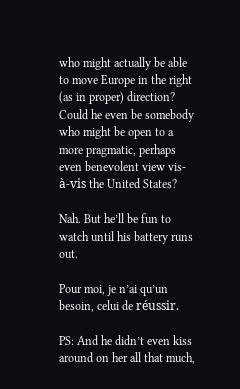who might actually be able to move Europe in the right (as in proper) direction? Could he even be somebody who might be open to a more pragmatic, perhaps even benevolent view vis-à-vis the United States?

Nah. But he’ll be fun to watch until his battery runs out.

Pour moi, je n’ai qu’un besoin, celui de réussir.

PS: And he didn’t even kiss around on her all that much,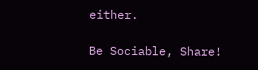either.

Be Sociable, Share!